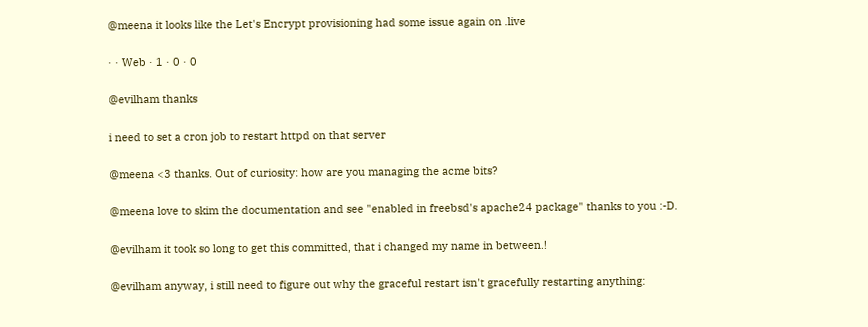@meena it looks like the Let's Encrypt provisioning had some issue again on .live

· · Web · 1 · 0 · 0

@evilham thanks

i need to set a cron job to restart httpd on that server

@meena <3 thanks. Out of curiosity: how are you managing the acme bits?

@meena love to skim the documentation and see "enabled in freebsd's apache24 package" thanks to you :-D.

@evilham it took so long to get this committed, that i changed my name in between.!

@evilham anyway, i still need to figure out why the graceful restart isn't gracefully restarting anything: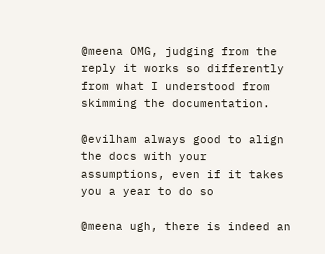@meena OMG, judging from the reply it works so differently from what I understood from skimming the documentation.

@evilham always good to align the docs with your assumptions, even if it takes you a year to do so

@meena ugh, there is indeed an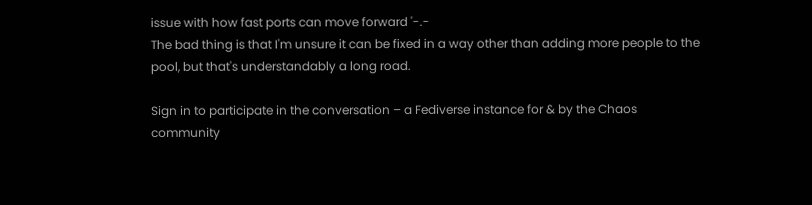issue with how fast ports can move forward '-.-
The bad thing is that I'm unsure it can be fixed in a way other than adding more people to the pool, but that's understandably a long road.

Sign in to participate in the conversation – a Fediverse instance for & by the Chaos community